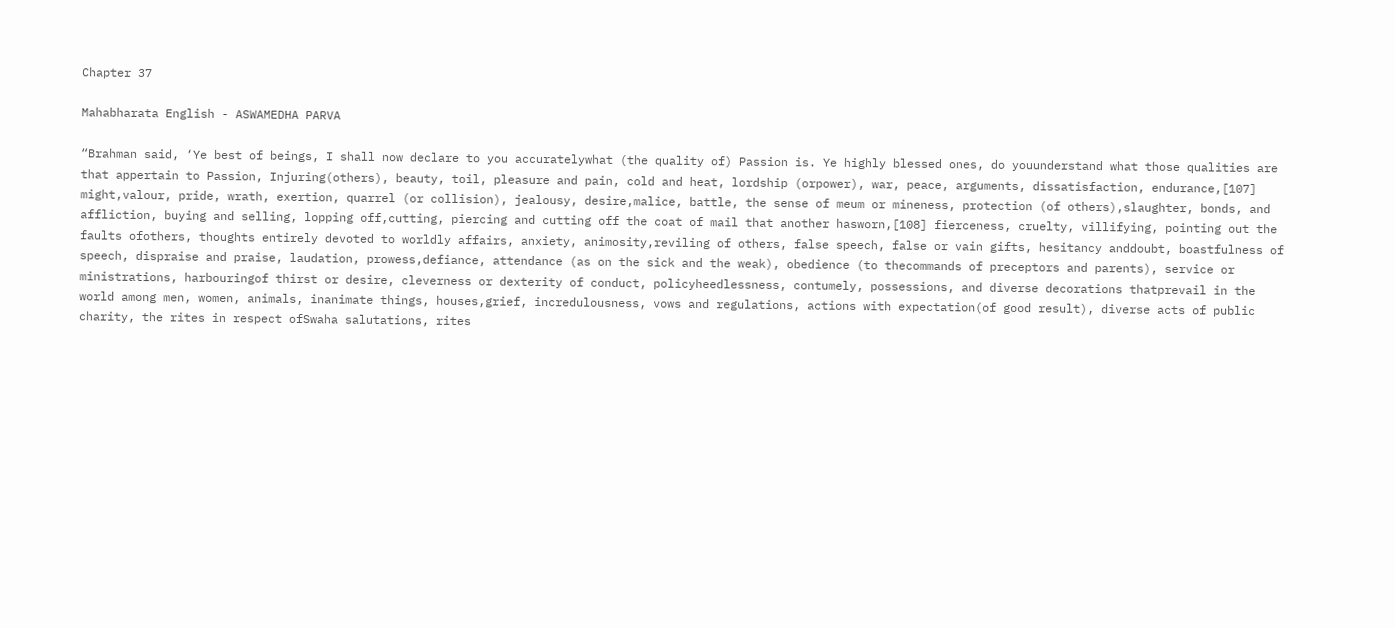Chapter 37

Mahabharata English - ASWAMEDHA PARVA

“Brahman said, ‘Ye best of beings, I shall now declare to you accuratelywhat (the quality of) Passion is. Ye highly blessed ones, do youunderstand what those qualities are that appertain to Passion, Injuring(others), beauty, toil, pleasure and pain, cold and heat, lordship (orpower), war, peace, arguments, dissatisfaction, endurance,[107] might,valour, pride, wrath, exertion, quarrel (or collision), jealousy, desire,malice, battle, the sense of meum or mineness, protection (of others),slaughter, bonds, and affliction, buying and selling, lopping off,cutting, piercing and cutting off the coat of mail that another hasworn,[108] fierceness, cruelty, villifying, pointing out the faults ofothers, thoughts entirely devoted to worldly affairs, anxiety, animosity,reviling of others, false speech, false or vain gifts, hesitancy anddoubt, boastfulness of speech, dispraise and praise, laudation, prowess,defiance, attendance (as on the sick and the weak), obedience (to thecommands of preceptors and parents), service or ministrations, harbouringof thirst or desire, cleverness or dexterity of conduct, policyheedlessness, contumely, possessions, and diverse decorations thatprevail in the world among men, women, animals, inanimate things, houses,grief, incredulousness, vows and regulations, actions with expectation(of good result), diverse acts of public charity, the rites in respect ofSwaha salutations, rites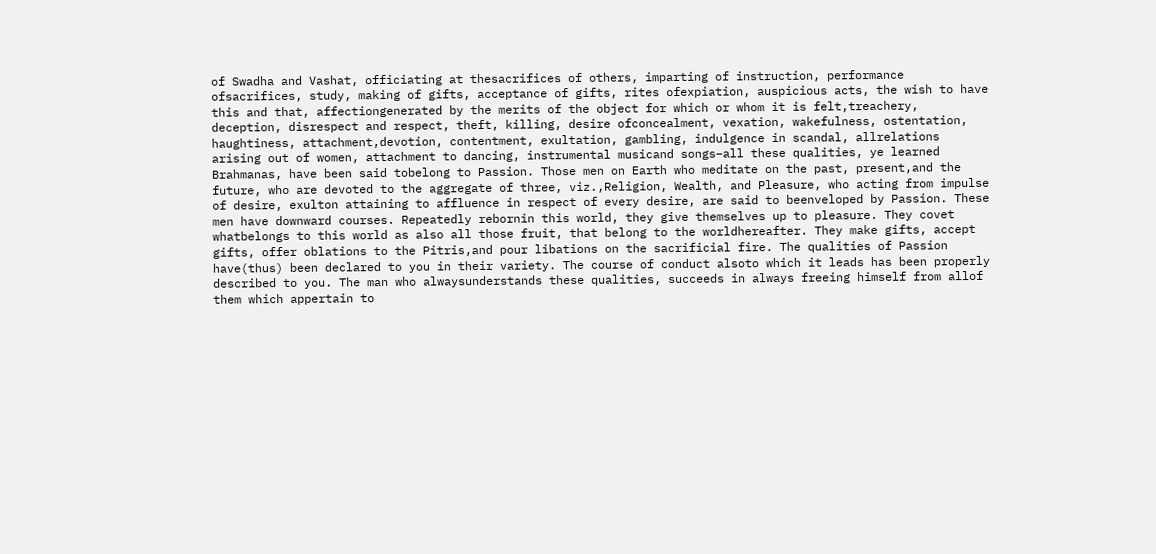of Swadha and Vashat, officiating at thesacrifices of others, imparting of instruction, performance ofsacrifices, study, making of gifts, acceptance of gifts, rites ofexpiation, auspicious acts, the wish to have this and that, affectiongenerated by the merits of the object for which or whom it is felt,treachery, deception, disrespect and respect, theft, killing, desire ofconcealment, vexation, wakefulness, ostentation, haughtiness, attachment,devotion, contentment, exultation, gambling, indulgence in scandal, allrelations arising out of women, attachment to dancing, instrumental musicand songs–all these qualities, ye learned Brahmanas, have been said tobelong to Passion. Those men on Earth who meditate on the past, present,and the future, who are devoted to the aggregate of three, viz.,Religion, Wealth, and Pleasure, who acting from impulse of desire, exulton attaining to affluence in respect of every desire, are said to beenveloped by Passion. These men have downward courses. Repeatedly rebornin this world, they give themselves up to pleasure. They covet whatbelongs to this world as also all those fruit, that belong to the worldhereafter. They make gifts, accept gifts, offer oblations to the Pitris,and pour libations on the sacrificial fire. The qualities of Passion have(thus) been declared to you in their variety. The course of conduct alsoto which it leads has been properly described to you. The man who alwaysunderstands these qualities, succeeds in always freeing himself from allof them which appertain to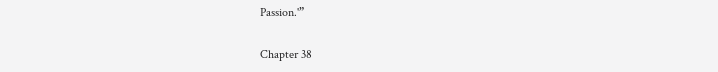Passion.'”

Chapter 38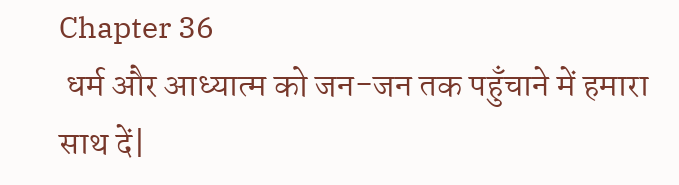Chapter 36
 धर्म और आध्यात्म को जन-जन तक पहुँचाने में हमारा साथ दें|